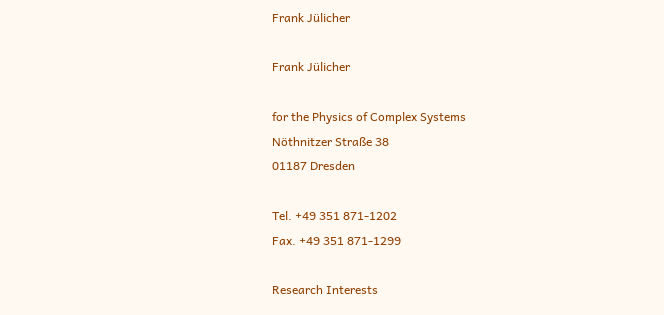Frank Jülicher

Frank Jülicher

for the Physics of Complex Systems
Nöthnitzer Straße 38
01187 Dresden

Tel. +49 351 871-1202
Fax. +49 351 871-1299

Research Interests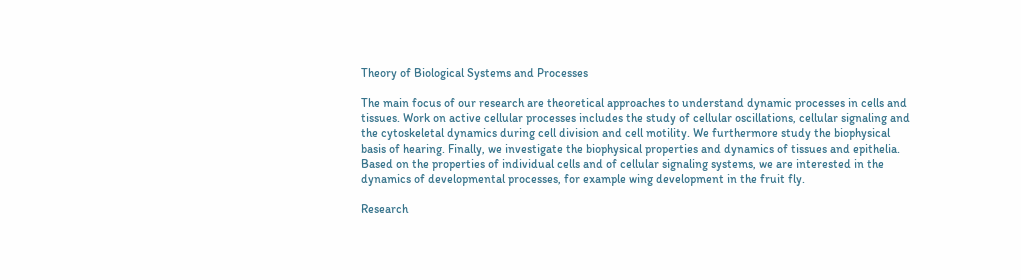Theory of Biological Systems and Processes

The main focus of our research are theoretical approaches to understand dynamic processes in cells and tissues. Work on active cellular processes includes the study of cellular oscillations, cellular signaling and the cytoskeletal dynamics during cell division and cell motility. We furthermore study the biophysical basis of hearing. Finally, we investigate the biophysical properties and dynamics of tissues and epithelia. Based on the properties of individual cells and of cellular signaling systems, we are interested in the dynamics of developmental processes, for example wing development in the fruit fly.

Research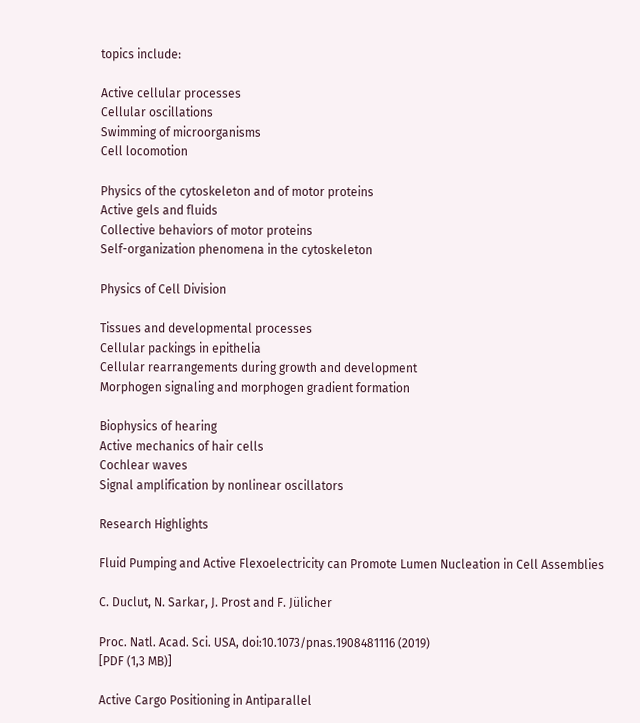topics include:

Active cellular processes
Cellular oscillations
Swimming of microorganisms
Cell locomotion

Physics of the cytoskeleton and of motor proteins
Active gels and fluids
Collective behaviors of motor proteins
Self-organization phenomena in the cytoskeleton

Physics of Cell Division

Tissues and developmental processes
Cellular packings in epithelia
Cellular rearrangements during growth and development
Morphogen signaling and morphogen gradient formation

Biophysics of hearing
Active mechanics of hair cells
Cochlear waves
Signal amplification by nonlinear oscillators

Research Highlights

Fluid Pumping and Active Flexoelectricity can Promote Lumen Nucleation in Cell Assemblies

C. Duclut, N. Sarkar, J. Prost and F. Jülicher

Proc. Natl. Acad. Sci. USA, doi:10.1073/pnas.1908481116 (2019)
[PDF (1,3 MB)]

Active Cargo Positioning in Antiparallel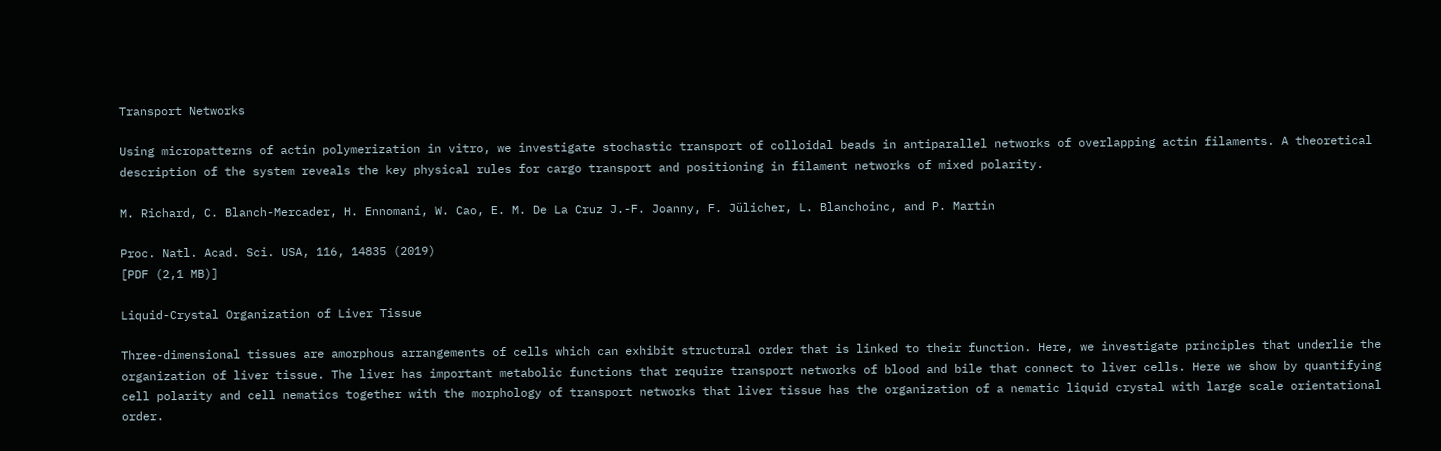Transport Networks

Using micropatterns of actin polymerization in vitro, we investigate stochastic transport of colloidal beads in antiparallel networks of overlapping actin filaments. A theoretical description of the system reveals the key physical rules for cargo transport and positioning in filament networks of mixed polarity.

M. Richard, C. Blanch-Mercader, H. Ennomani, W. Cao, E. M. De La Cruz J.-F. Joanny, F. Jülicher, L. Blanchoinc, and P. Martin

Proc. Natl. Acad. Sci. USA, 116, 14835 (2019)
[PDF (2,1 MB)]

Liquid-Crystal Organization of Liver Tissue

Three-dimensional tissues are amorphous arrangements of cells which can exhibit structural order that is linked to their function. Here, we investigate principles that underlie the organization of liver tissue. The liver has important metabolic functions that require transport networks of blood and bile that connect to liver cells. Here we show by quantifying cell polarity and cell nematics together with the morphology of transport networks that liver tissue has the organization of a nematic liquid crystal with large scale orientational order.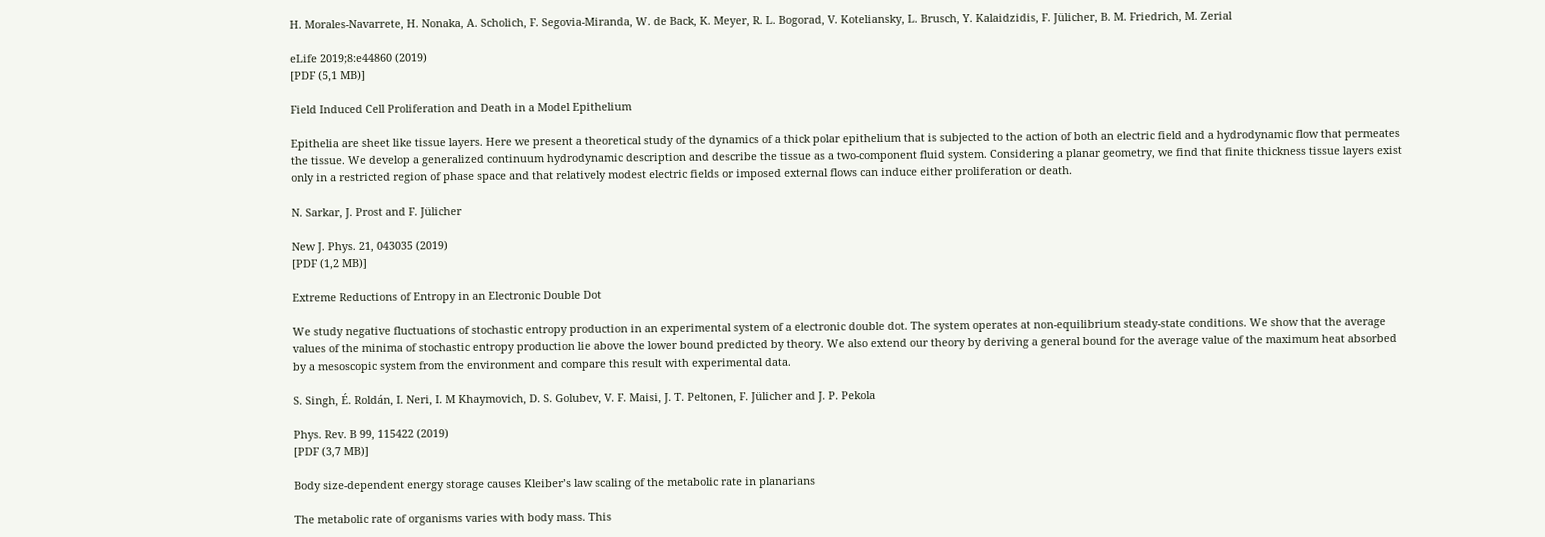H. Morales-Navarrete, H. Nonaka, A. Scholich, F. Segovia-Miranda, W. de Back, K. Meyer, R. L. Bogorad, V. Koteliansky, L. Brusch, Y. Kalaidzidis, F. Jülicher, B. M. Friedrich, M. Zerial

eLife 2019;8:e44860 (2019)
[PDF (5,1 MB)]

Field Induced Cell Proliferation and Death in a Model Epithelium

Epithelia are sheet like tissue layers. Here we present a theoretical study of the dynamics of a thick polar epithelium that is subjected to the action of both an electric field and a hydrodynamic flow that permeates the tissue. We develop a generalized continuum hydrodynamic description and describe the tissue as a two-component fluid system. Considering a planar geometry, we find that finite thickness tissue layers exist only in a restricted region of phase space and that relatively modest electric fields or imposed external flows can induce either proliferation or death.

N. Sarkar, J. Prost and F. Jülicher

New J. Phys. 21, 043035 (2019)
[PDF (1,2 MB)]

Extreme Reductions of Entropy in an Electronic Double Dot

We study negative fluctuations of stochastic entropy production in an experimental system of a electronic double dot. The system operates at non-equilibrium steady-state conditions. We show that the average values of the minima of stochastic entropy production lie above the lower bound predicted by theory. We also extend our theory by deriving a general bound for the average value of the maximum heat absorbed by a mesoscopic system from the environment and compare this result with experimental data.

S. Singh, É. Roldán, I. Neri, I. M Khaymovich, D. S. Golubev, V. F. Maisi, J. T. Peltonen, F. Jülicher and J. P. Pekola

Phys. Rev. B 99, 115422 (2019)
[PDF (3,7 MB)]

Body size-dependent energy storage causes Kleiber’s law scaling of the metabolic rate in planarians

The metabolic rate of organisms varies with body mass. This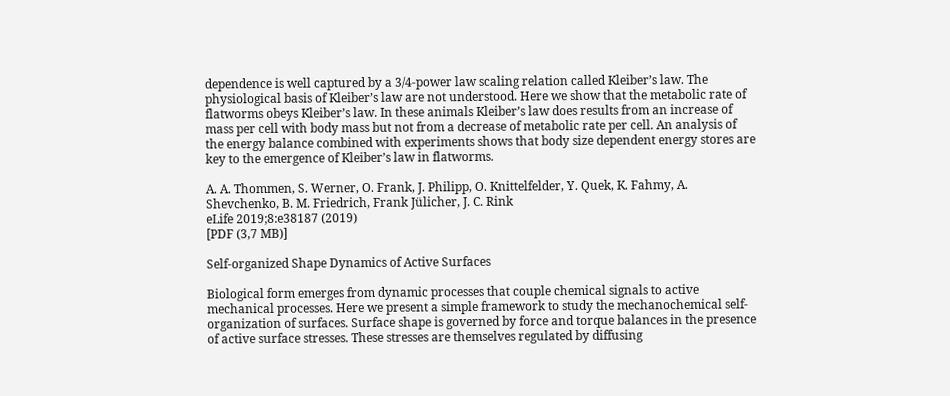dependence is well captured by a 3/4-power law scaling relation called Kleiber’s law. The physiological basis of Kleiber’s law are not understood. Here we show that the metabolic rate of flatworms obeys Kleiber’s law. In these animals Kleiber’s law does results from an increase of mass per cell with body mass but not from a decrease of metabolic rate per cell. An analysis of the energy balance combined with experiments shows that body size dependent energy stores are key to the emergence of Kleiber’s law in flatworms.

A. A. Thommen, S. Werner, O. Frank, J. Philipp, O. Knittelfelder, Y. Quek, K. Fahmy, A. Shevchenko, B. M. Friedrich, Frank Jülicher, J. C. Rink
eLife 2019;8:e38187 (2019)
[PDF (3,7 MB)]

Self-organized Shape Dynamics of Active Surfaces

Biological form emerges from dynamic processes that couple chemical signals to active mechanical processes. Here we present a simple framework to study the mechanochemical self-organization of surfaces. Surface shape is governed by force and torque balances in the presence of active surface stresses. These stresses are themselves regulated by diffusing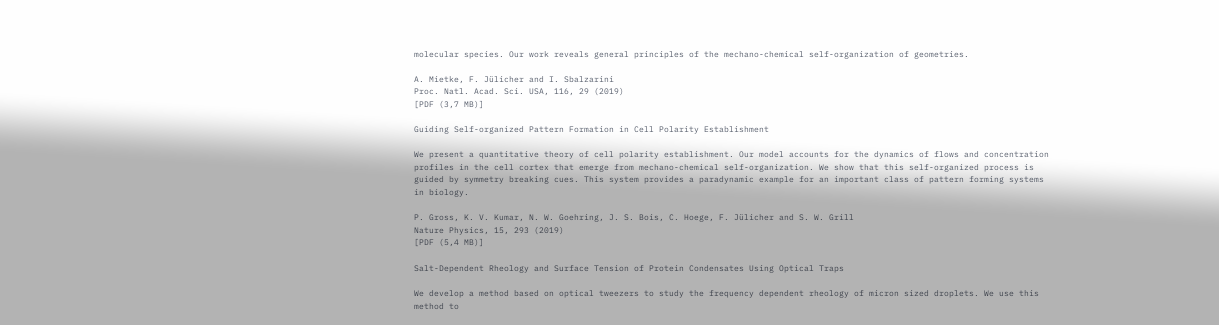molecular species. Our work reveals general principles of the mechano-chemical self-organization of geometries.

A. Mietke, F. Jülicher and I. Sbalzarini
Proc. Natl. Acad. Sci. USA, 116, 29 (2019)
[PDF (3,7 MB)]

Guiding Self-organized Pattern Formation in Cell Polarity Establishment

We present a quantitative theory of cell polarity establishment. Our model accounts for the dynamics of flows and concentration profiles in the cell cortex that emerge from mechano-chemical self-organization. We show that this self-organized process is guided by symmetry breaking cues. This system provides a paradynamic example for an important class of pattern forming systems in biology.

P. Gross, K. V. Kumar, N. W. Goehring, J. S. Bois, C. Hoege, F. Jülicher and S. W. Grill
Nature Physics, 15, 293 (2019)
[PDF (5,4 MB)]

Salt-Dependent Rheology and Surface Tension of Protein Condensates Using Optical Traps

We develop a method based on optical tweezers to study the frequency dependent rheology of micron sized droplets. We use this method to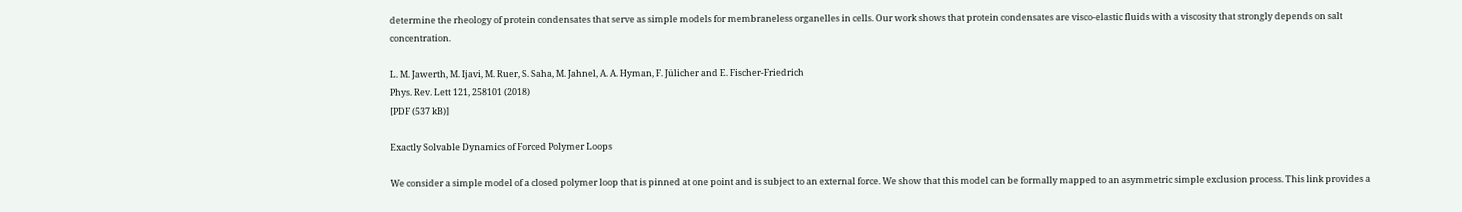determine the rheology of protein condensates that serve as simple models for membraneless organelles in cells. Our work shows that protein condensates are visco-elastic fluids with a viscosity that strongly depends on salt concentration.

L. M. Jawerth, M. Ijavi, M. Ruer, S. Saha, M. Jahnel, A. A. Hyman, F. Jülicher and E. Fischer-Friedrich
Phys. Rev. Lett 121, 258101 (2018)
[PDF (537 kB)]

Exactly Solvable Dynamics of Forced Polymer Loops

We consider a simple model of a closed polymer loop that is pinned at one point and is subject to an external force. We show that this model can be formally mapped to an asymmetric simple exclusion process. This link provides a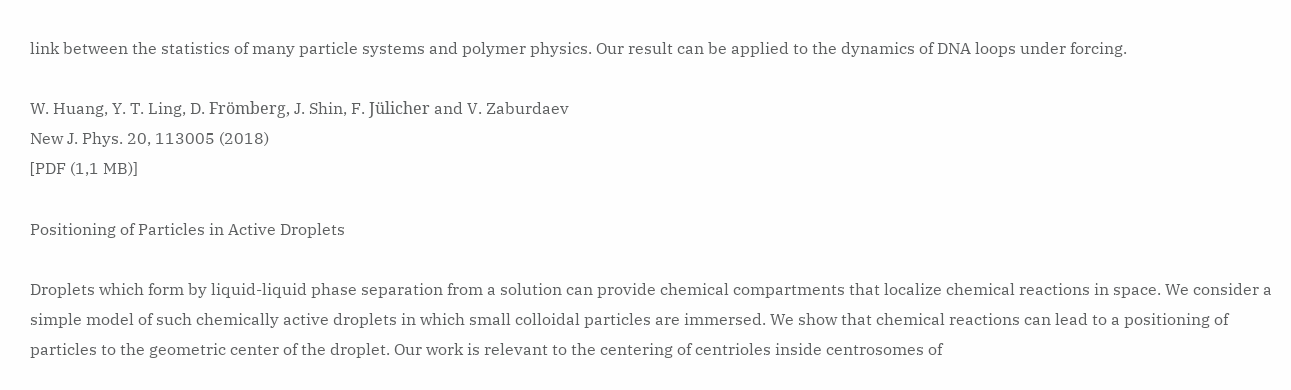link between the statistics of many particle systems and polymer physics. Our result can be applied to the dynamics of DNA loops under forcing.

W. Huang, Y. T. Ling, D. Frömberg, J. Shin, F. Jülicher and V. Zaburdaev
New J. Phys. 20, 113005 (2018)
[PDF (1,1 MB)]

Positioning of Particles in Active Droplets

Droplets which form by liquid-liquid phase separation from a solution can provide chemical compartments that localize chemical reactions in space. We consider a simple model of such chemically active droplets in which small colloidal particles are immersed. We show that chemical reactions can lead to a positioning of particles to the geometric center of the droplet. Our work is relevant to the centering of centrioles inside centrosomes of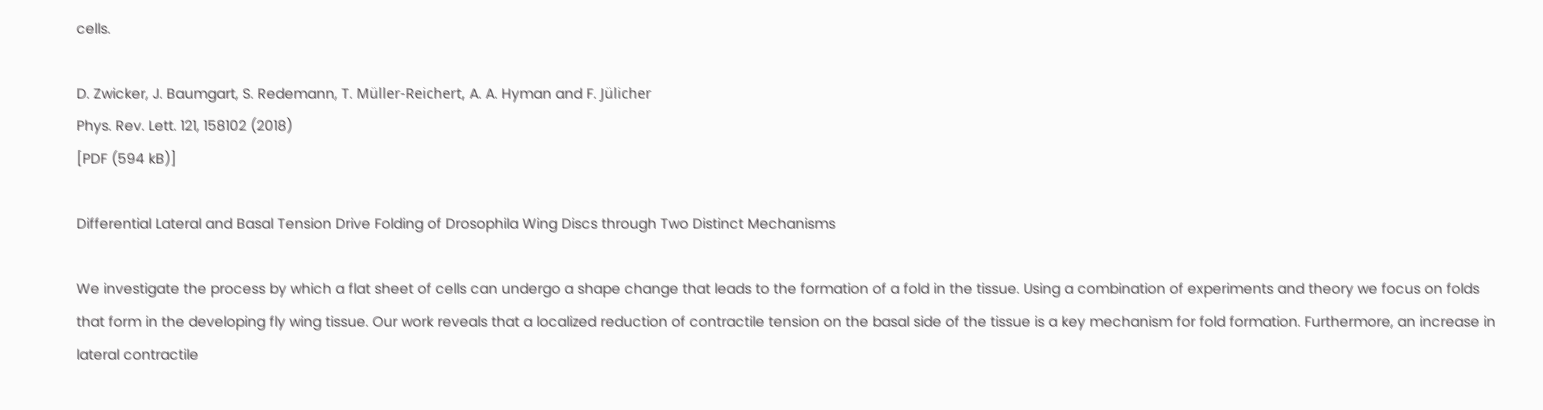cells.

D. Zwicker, J. Baumgart, S. Redemann, T. Müller-Reichert, A. A. Hyman and F. Jülicher
Phys. Rev. Lett. 121, 158102 (2018)
[PDF (594 kB)]

Differential Lateral and Basal Tension Drive Folding of Drosophila Wing Discs through Two Distinct Mechanisms

We investigate the process by which a flat sheet of cells can undergo a shape change that leads to the formation of a fold in the tissue. Using a combination of experiments and theory we focus on folds that form in the developing fly wing tissue. Our work reveals that a localized reduction of contractile tension on the basal side of the tissue is a key mechanism for fold formation. Furthermore, an increase in lateral contractile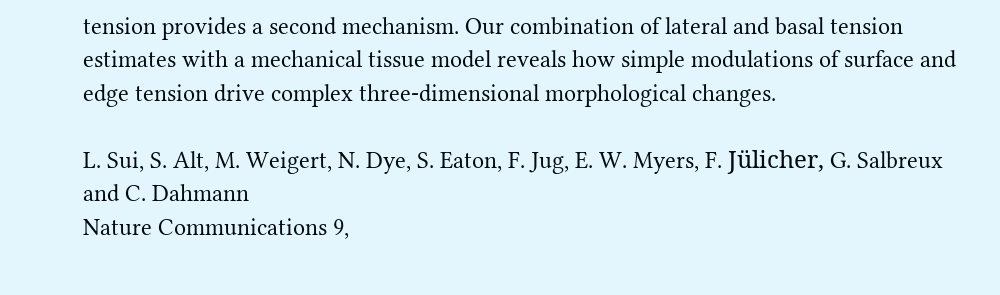tension provides a second mechanism. Our combination of lateral and basal tension estimates with a mechanical tissue model reveals how simple modulations of surface and edge tension drive complex three-dimensional morphological changes.

L. Sui, S. Alt, M. Weigert, N. Dye, S. Eaton, F. Jug, E. W. Myers, F. Jülicher, G. Salbreux and C. Dahmann
Nature Communications 9,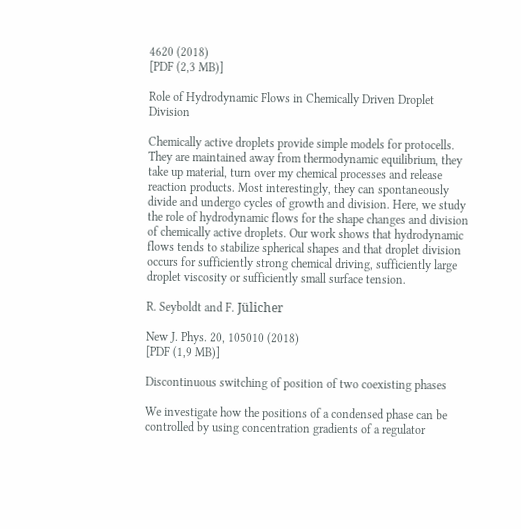4620 (2018)
[PDF (2,3 MB)]

Role of Hydrodynamic Flows in Chemically Driven Droplet Division

Chemically active droplets provide simple models for protocells. They are maintained away from thermodynamic equilibrium, they take up material, turn over my chemical processes and release reaction products. Most interestingly, they can spontaneously divide and undergo cycles of growth and division. Here, we study the role of hydrodynamic flows for the shape changes and division of chemically active droplets. Our work shows that hydrodynamic flows tends to stabilize spherical shapes and that droplet division occurs for sufficiently strong chemical driving, sufficiently large droplet viscosity or sufficiently small surface tension.

R. Seyboldt and F. Jülicher

New J. Phys. 20, 105010 (2018)
[PDF (1,9 MB)]

Discontinuous switching of position of two coexisting phases

We investigate how the positions of a condensed phase can be controlled by using concentration gradients of a regulator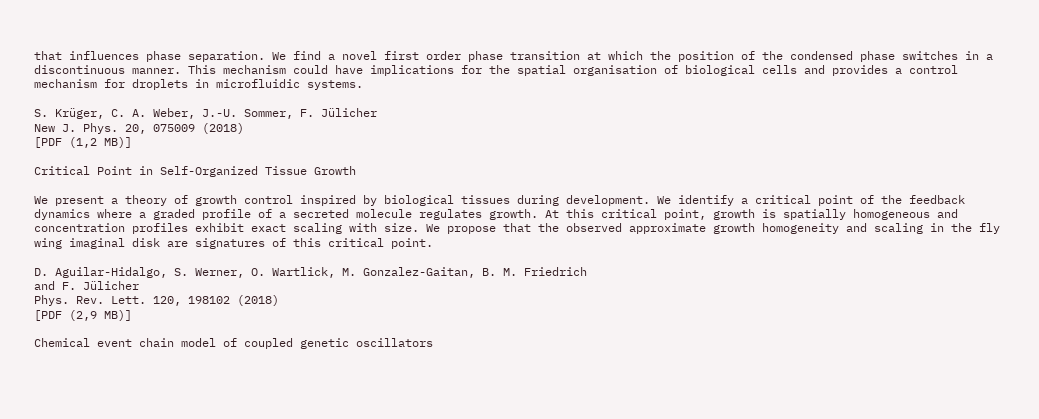that influences phase separation. We find a novel first order phase transition at which the position of the condensed phase switches in a discontinuous manner. This mechanism could have implications for the spatial organisation of biological cells and provides a control mechanism for droplets in microfluidic systems.

S. Krüger, C. A. Weber, J.-U. Sommer, F. Jülicher
New J. Phys. 20, 075009 (2018)
[PDF (1,2 MB)]

Critical Point in Self-Organized Tissue Growth

We present a theory of growth control inspired by biological tissues during development. We identify a critical point of the feedback dynamics where a graded profile of a secreted molecule regulates growth. At this critical point, growth is spatially homogeneous and concentration profiles exhibit exact scaling with size. We propose that the observed approximate growth homogeneity and scaling in the fly wing imaginal disk are signatures of this critical point.

D. Aguilar-Hidalgo, S. Werner, O. Wartlick, M. Gonzalez-Gaitan, B. M. Friedrich
and F. Jülicher
Phys. Rev. Lett. 120, 198102 (2018)
[PDF (2,9 MB)]

Chemical event chain model of coupled genetic oscillators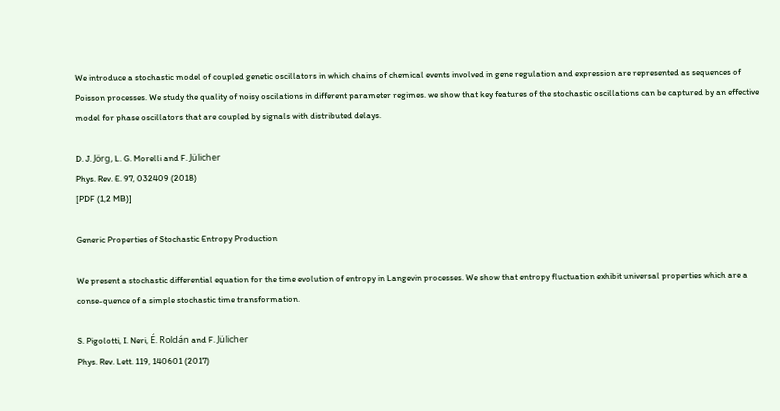We introduce a stochastic model of coupled genetic oscillators in which chains of chemical events involved in gene regulation and expression are represented as sequences of Poisson processes. We study the quality of noisy oscilations in different parameter regimes. we show that key features of the stochastic oscillations can be captured by an effective model for phase oscillators that are coupled by signals with distributed delays.

D. J. Jörg, L. G. Morelli and F. Jülicher
Phys. Rev. E. 97, 032409 (2018)
[PDF (1,2 MB)]

Generic Properties of Stochastic Entropy Production

We present a stochastic differential equation for the time evolution of entropy in Langevin processes. We show that entropy fluctuation exhibit universal properties which are a conse-quence of a simple stochastic time transformation.

S. Pigolotti, I. Neri, É. Roldán and F. Jülicher
Phys. Rev. Lett. 119, 140601 (2017)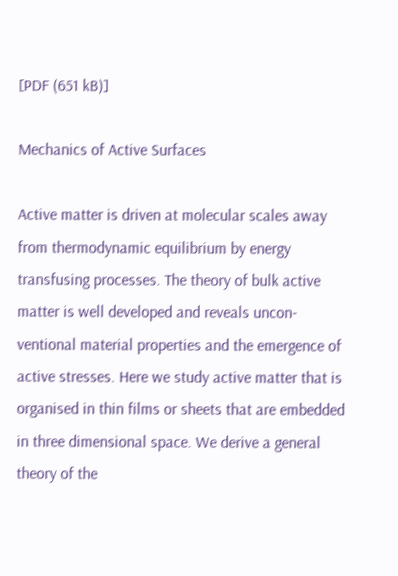[PDF (651 kB)]

Mechanics of Active Surfaces

Active matter is driven at molecular scales away from thermodynamic equilibrium by energy transfusing processes. The theory of bulk active matter is well developed and reveals uncon-ventional material properties and the emergence of active stresses. Here we study active matter that is organised in thin films or sheets that are embedded in three dimensional space. We derive a general theory of the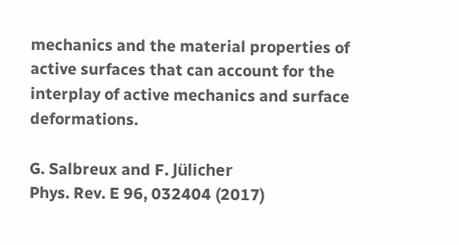mechanics and the material properties of active surfaces that can account for the interplay of active mechanics and surface deformations.

G. Salbreux and F. Jülicher
Phys. Rev. E 96, 032404 (2017)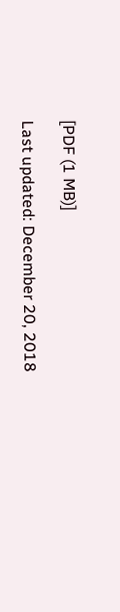[PDF (1 MB)]

Last updated: December 20, 2018